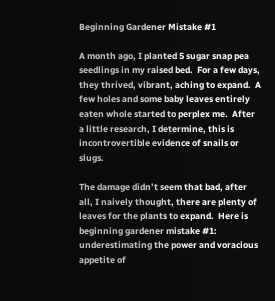Beginning Gardener Mistake #1

A month ago, I planted 5 sugar snap pea seedlings in my raised bed.  For a few days, they thrived, vibrant, aching to expand.  A few holes and some baby leaves entirely eaten whole started to perplex me.  After a little research, I determine, this is incontrovertible evidence of snails or slugs.

The damage didn’t seem that bad, after all, I naively thought, there are plenty of leaves for the plants to expand.  Here is beginning gardener mistake #1: underestimating the power and voracious appetite of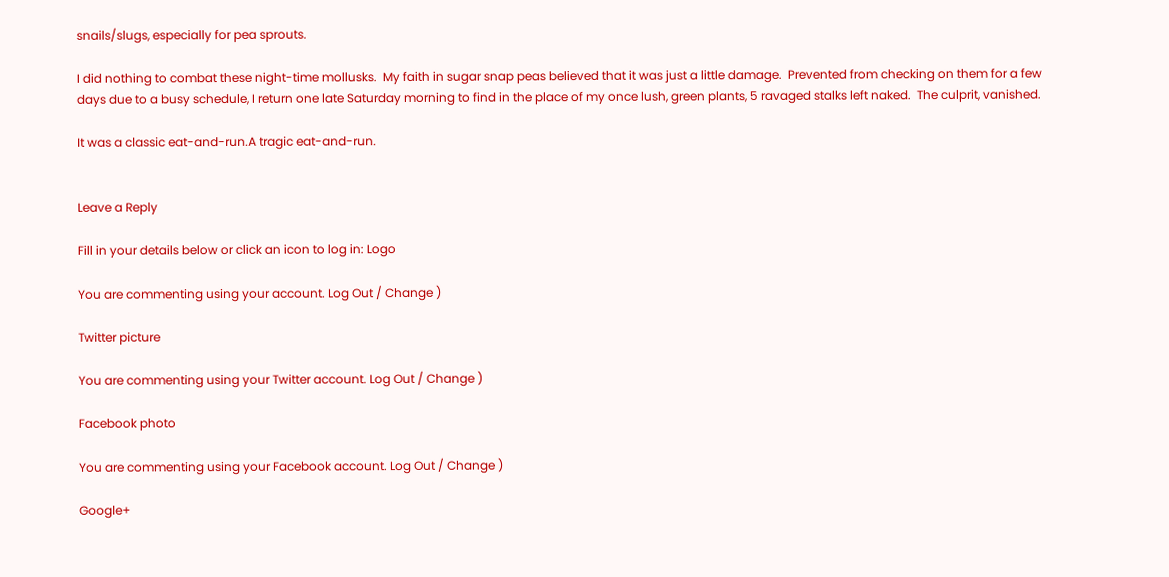snails/slugs, especially for pea sprouts.

I did nothing to combat these night-time mollusks.  My faith in sugar snap peas believed that it was just a little damage.  Prevented from checking on them for a few days due to a busy schedule, I return one late Saturday morning to find in the place of my once lush, green plants, 5 ravaged stalks left naked.  The culprit, vanished.

It was a classic eat-and-run.A tragic eat-and-run.


Leave a Reply

Fill in your details below or click an icon to log in: Logo

You are commenting using your account. Log Out / Change )

Twitter picture

You are commenting using your Twitter account. Log Out / Change )

Facebook photo

You are commenting using your Facebook account. Log Out / Change )

Google+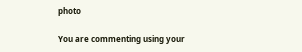photo

You are commenting using your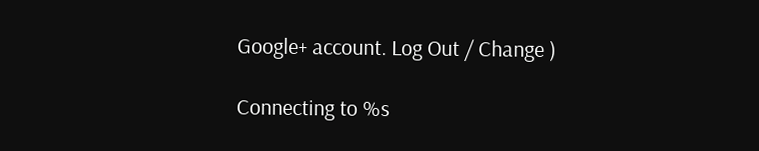Google+ account. Log Out / Change )

Connecting to %s